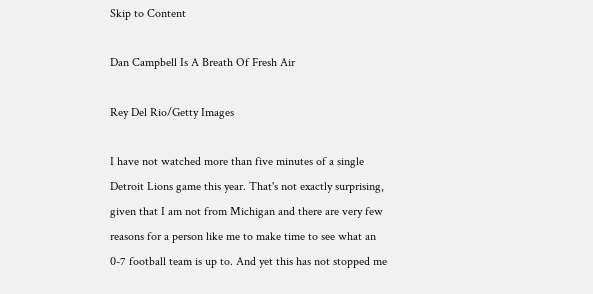Skip to Content

Dan Campbell Is A Breath Of Fresh Air

Rey Del Rio/Getty Images

I have not watched more than five minutes of a single Detroit Lions game this year. That's not exactly surprising, given that I am not from Michigan and there are very few reasons for a person like me to make time to see what an 0-7 football team is up to. And yet this has not stopped me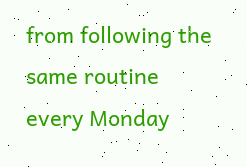from following the same routine every Monday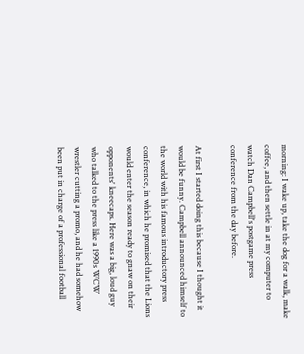morning: I wake up, take the dog for a walk, make coffee, and then settle in at my computer to watch Dan Campbell's postgame press conference from the day before.

At first I started doing this because I thought it would be funny. Campbell announced himself to the world with his famous introductory press conference, in which he promised that the Lions would enter the season ready to gnaw on their opponents' kneecaps. Here was a big, loud guy who talked to the press like a 1990s WCW wrestler cutting a promo, and he had somehow been put in charge of a professional football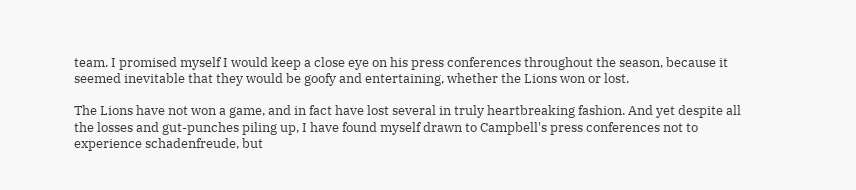team. I promised myself I would keep a close eye on his press conferences throughout the season, because it seemed inevitable that they would be goofy and entertaining, whether the Lions won or lost.

The Lions have not won a game, and in fact have lost several in truly heartbreaking fashion. And yet despite all the losses and gut-punches piling up, I have found myself drawn to Campbell's press conferences not to experience schadenfreude, but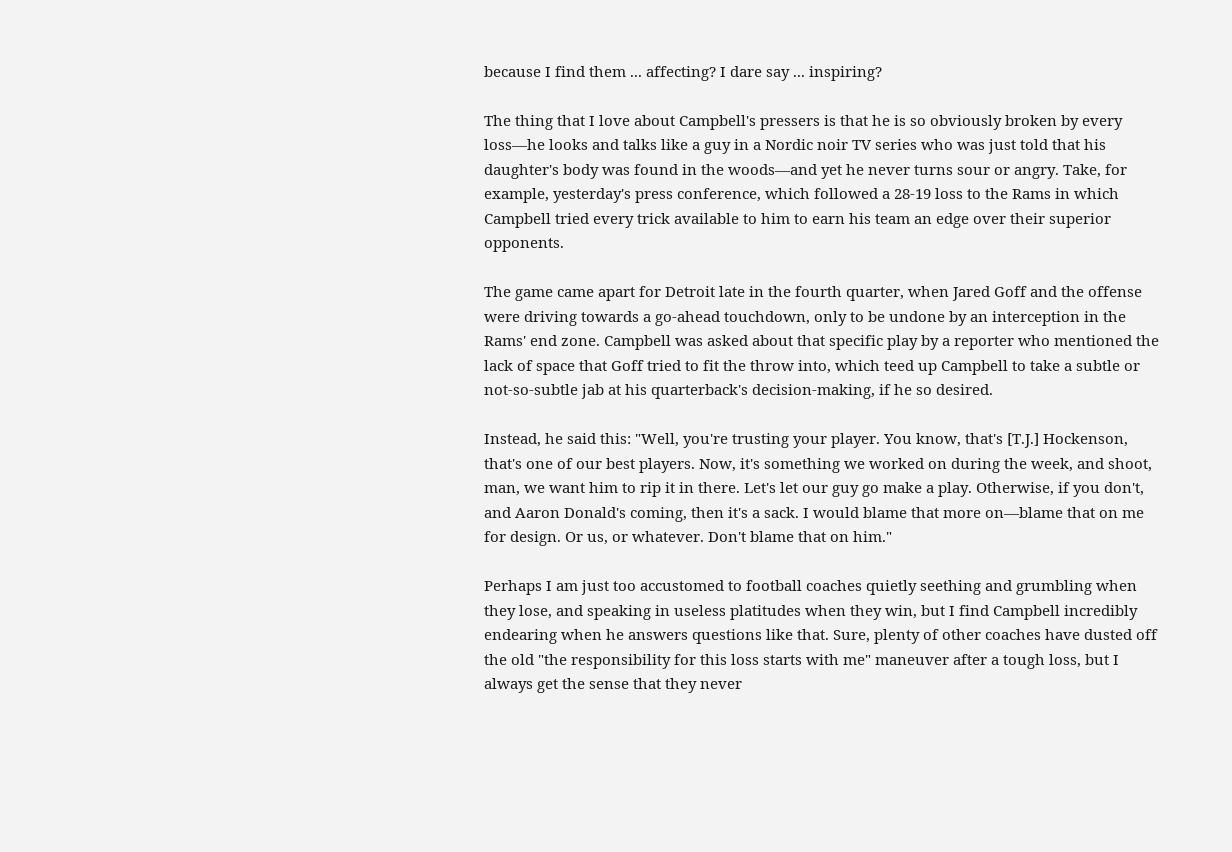because I find them ... affecting? I dare say ... inspiring?

The thing that I love about Campbell's pressers is that he is so obviously broken by every loss—he looks and talks like a guy in a Nordic noir TV series who was just told that his daughter's body was found in the woods—and yet he never turns sour or angry. Take, for example, yesterday's press conference, which followed a 28-19 loss to the Rams in which Campbell tried every trick available to him to earn his team an edge over their superior opponents.

The game came apart for Detroit late in the fourth quarter, when Jared Goff and the offense were driving towards a go-ahead touchdown, only to be undone by an interception in the Rams' end zone. Campbell was asked about that specific play by a reporter who mentioned the lack of space that Goff tried to fit the throw into, which teed up Campbell to take a subtle or not-so-subtle jab at his quarterback's decision-making, if he so desired.

Instead, he said this: "Well, you're trusting your player. You know, that's [T.J.] Hockenson, that's one of our best players. Now, it's something we worked on during the week, and shoot, man, we want him to rip it in there. Let's let our guy go make a play. Otherwise, if you don't, and Aaron Donald's coming, then it's a sack. I would blame that more on—blame that on me for design. Or us, or whatever. Don't blame that on him."

Perhaps I am just too accustomed to football coaches quietly seething and grumbling when they lose, and speaking in useless platitudes when they win, but I find Campbell incredibly endearing when he answers questions like that. Sure, plenty of other coaches have dusted off the old "the responsibility for this loss starts with me" maneuver after a tough loss, but I always get the sense that they never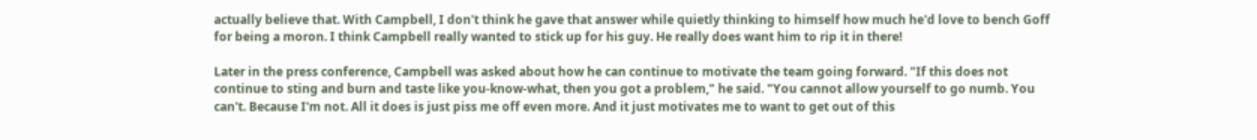actually believe that. With Campbell, I don't think he gave that answer while quietly thinking to himself how much he'd love to bench Goff for being a moron. I think Campbell really wanted to stick up for his guy. He really does want him to rip it in there!

Later in the press conference, Campbell was asked about how he can continue to motivate the team going forward. "If this does not continue to sting and burn and taste like you-know-what, then you got a problem," he said. "You cannot allow yourself to go numb. You can't. Because I'm not. All it does is just piss me off even more. And it just motivates me to want to get out of this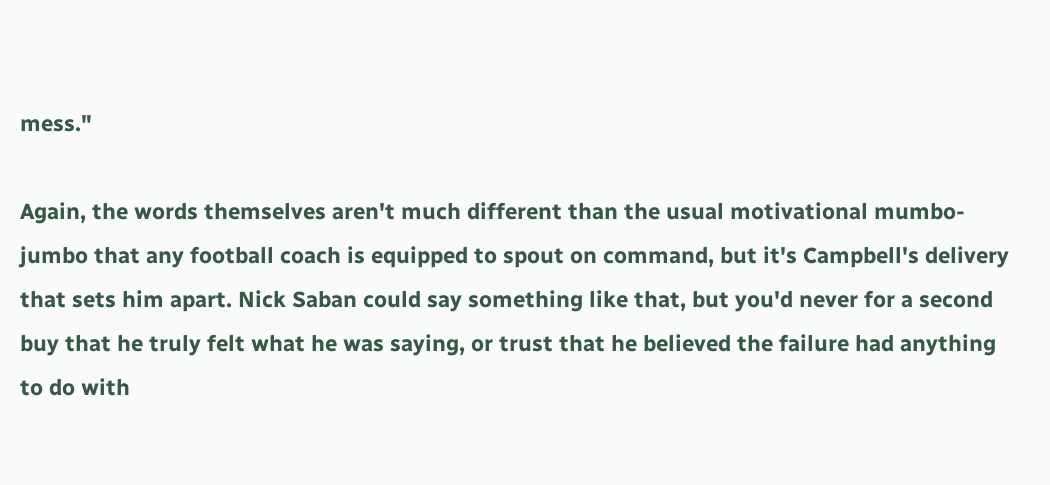mess."

Again, the words themselves aren't much different than the usual motivational mumbo-jumbo that any football coach is equipped to spout on command, but it's Campbell's delivery that sets him apart. Nick Saban could say something like that, but you'd never for a second buy that he truly felt what he was saying, or trust that he believed the failure had anything to do with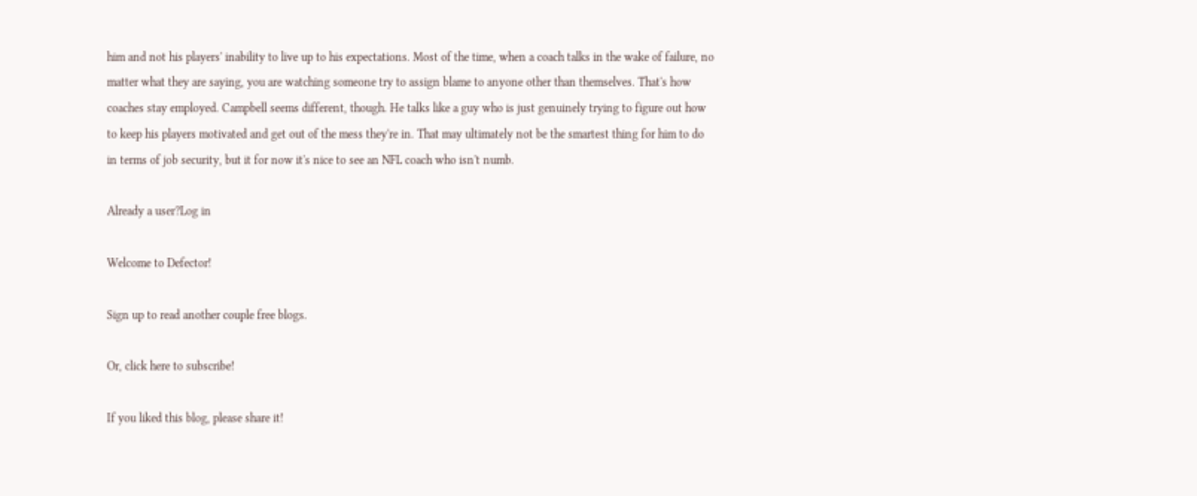him and not his players' inability to live up to his expectations. Most of the time, when a coach talks in the wake of failure, no matter what they are saying, you are watching someone try to assign blame to anyone other than themselves. That's how coaches stay employed. Campbell seems different, though. He talks like a guy who is just genuinely trying to figure out how to keep his players motivated and get out of the mess they're in. That may ultimately not be the smartest thing for him to do in terms of job security, but it for now it's nice to see an NFL coach who isn't numb.

Already a user?Log in

Welcome to Defector!

Sign up to read another couple free blogs.

Or, click here to subscribe!

If you liked this blog, please share it!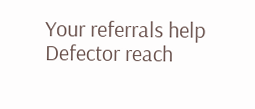Your referrals help Defector reach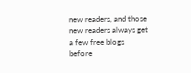new readers, and those new readers always get a few free blogs before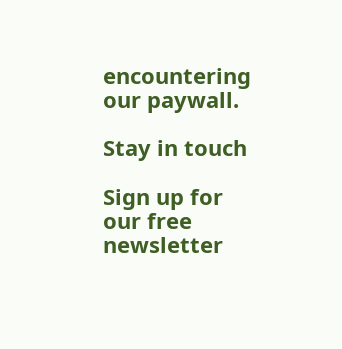encountering our paywall.

Stay in touch

Sign up for our free newsletter